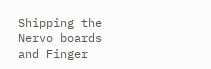Shipping the Nervo boards  and Finger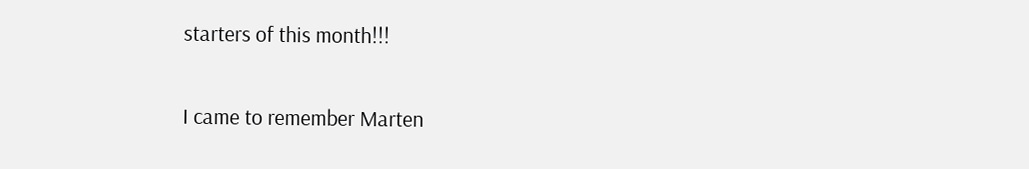starters of this month!!!

I came to remember Marten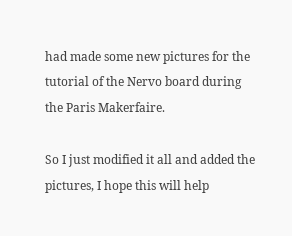had made some new pictures for the tutorial of the Nervo board during the Paris Makerfaire.

So I just modified it all and added the pictures, I hope this will help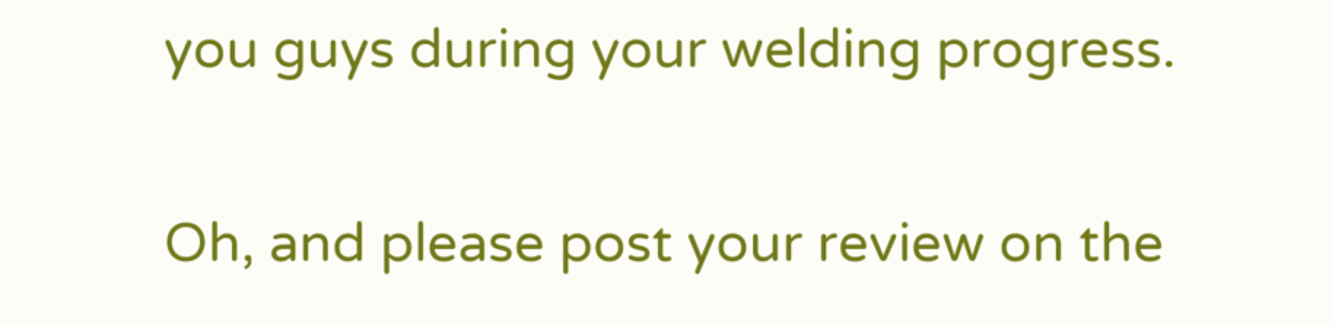you guys during your welding progress.

Oh, and please post your review on the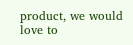product, we would love to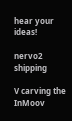hear your ideas!

nervo2 shipping

V carving the InMoov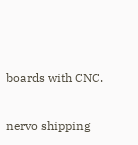boards with CNC.

nervo shipping